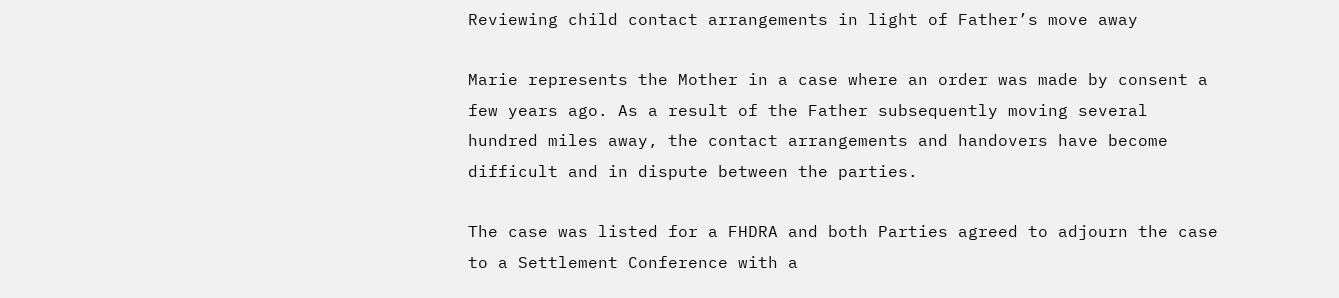Reviewing child contact arrangements in light of Father’s move away

Marie represents the Mother in a case where an order was made by consent a few years ago. As a result of the Father subsequently moving several hundred miles away, the contact arrangements and handovers have become difficult and in dispute between the parties.

The case was listed for a FHDRA and both Parties agreed to adjourn the case to a Settlement Conference with a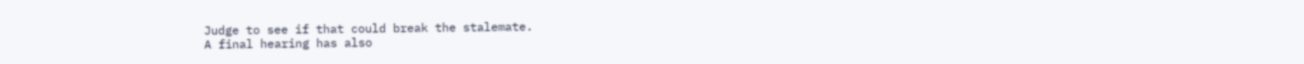Judge to see if that could break the stalemate.
A final hearing has also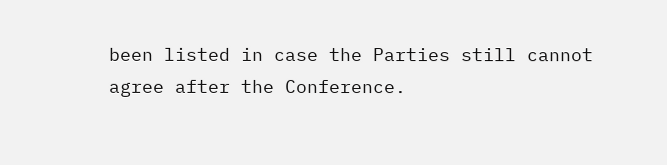been listed in case the Parties still cannot agree after the Conference.